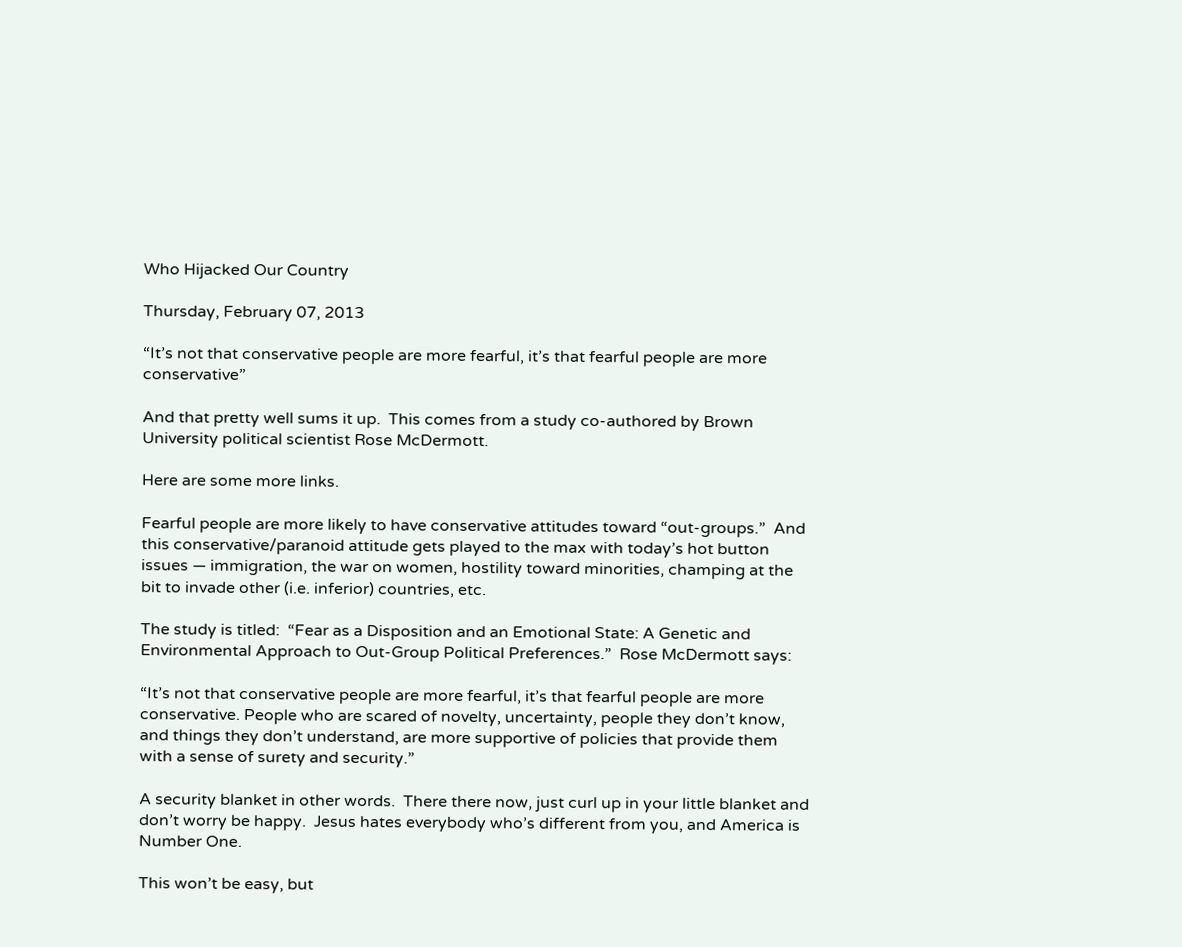Who Hijacked Our Country

Thursday, February 07, 2013

“It’s not that conservative people are more fearful, it’s that fearful people are more conservative”

And that pretty well sums it up.  This comes from a study co-authored by Brown University political scientist Rose McDermott.

Here are some more links.

Fearful people are more likely to have conservative attitudes toward “out-groups.”  And this conservative/paranoid attitude gets played to the max with today’s hot button issues — immigration, the war on women, hostility toward minorities, champing at the bit to invade other (i.e. inferior) countries, etc.

The study is titled:  “Fear as a Disposition and an Emotional State: A Genetic and Environmental Approach to Out-Group Political Preferences.”  Rose McDermott says:

“It’s not that conservative people are more fearful, it’s that fearful people are more conservative. People who are scared of novelty, uncertainty, people they don’t know, and things they don’t understand, are more supportive of policies that provide them with a sense of surety and security.”

A security blanket in other words.  There there now, just curl up in your little blanket and don’t worry be happy.  Jesus hates everybody who’s different from you, and America is Number One.

This won’t be easy, but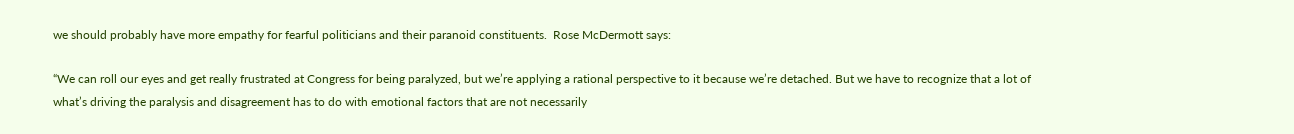we should probably have more empathy for fearful politicians and their paranoid constituents.  Rose McDermott says:

“We can roll our eyes and get really frustrated at Congress for being paralyzed, but we’re applying a rational perspective to it because we’re detached. But we have to recognize that a lot of what’s driving the paralysis and disagreement has to do with emotional factors that are not necessarily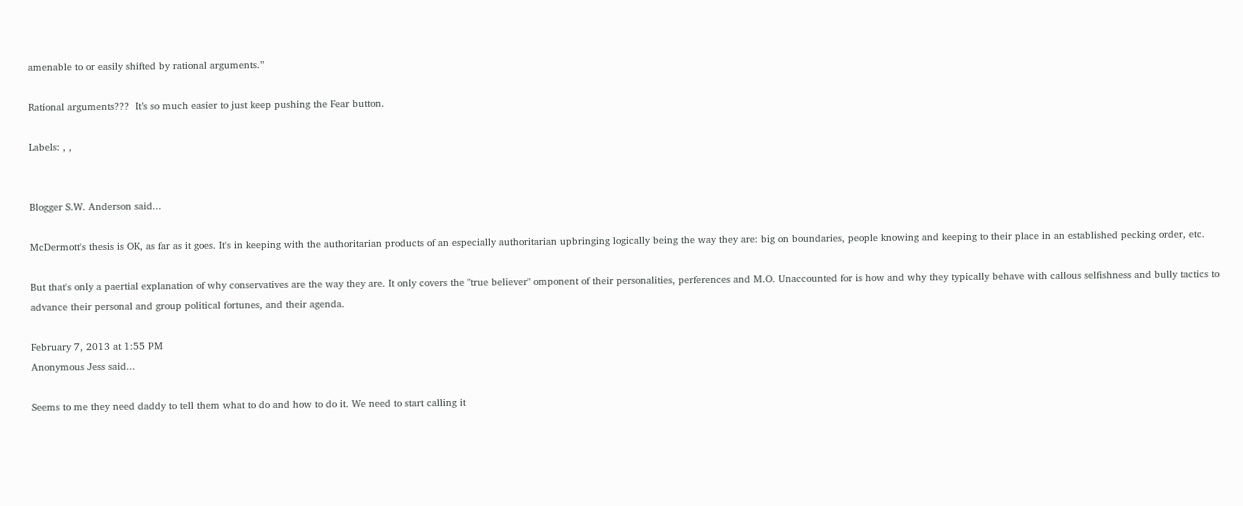amenable to or easily shifted by rational arguments.”

Rational arguments???  It’s so much easier to just keep pushing the Fear button.

Labels: , ,


Blogger S.W. Anderson said...

McDermott's thesis is OK, as far as it goes. It's in keeping with the authoritarian products of an especially authoritarian upbringing logically being the way they are: big on boundaries, people knowing and keeping to their place in an established pecking order, etc.

But that's only a paertial explanation of why conservatives are the way they are. It only covers the "true believer" omponent of their personalities, perferences and M.O. Unaccounted for is how and why they typically behave with callous selfishness and bully tactics to advance their personal and group political fortunes, and their agenda.

February 7, 2013 at 1:55 PM
Anonymous Jess said...

Seems to me they need daddy to tell them what to do and how to do it. We need to start calling it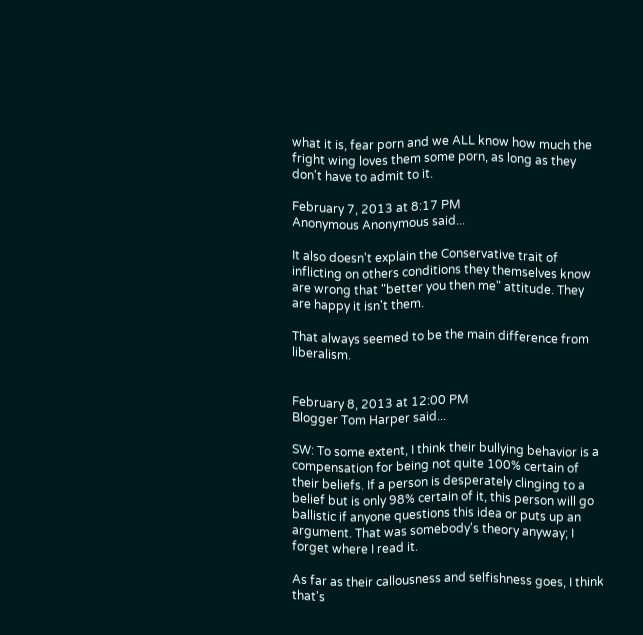what it is, fear porn and we ALL know how much the fright wing loves them some porn, as long as they don't have to admit to it.

February 7, 2013 at 8:17 PM
Anonymous Anonymous said...

It also doesn't explain the Conservative trait of inflicting on others conditions they themselves know are wrong that "better you then me" attitude. They are happy it isn't them.

That always seemed to be the main difference from liberalism.


February 8, 2013 at 12:00 PM
Blogger Tom Harper said...

SW: To some extent, I think their bullying behavior is a compensation for being not quite 100% certain of their beliefs. If a person is desperately clinging to a belief but is only 98% certain of it, this person will go ballistic if anyone questions this idea or puts up an argument. That was somebody's theory anyway; I forget where I read it.

As far as their callousness and selfishness goes, I think that's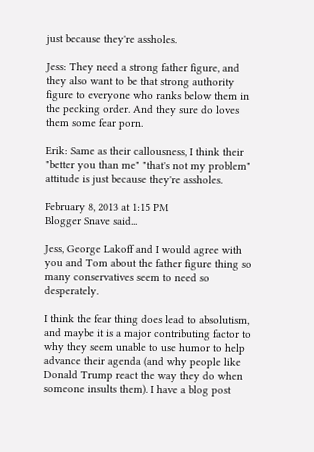just because they're assholes.

Jess: They need a strong father figure, and they also want to be that strong authority figure to everyone who ranks below them in the pecking order. And they sure do loves them some fear porn.

Erik: Same as their callousness, I think their "better you than me" "that's not my problem" attitude is just because they're assholes.

February 8, 2013 at 1:15 PM
Blogger Snave said...

Jess, George Lakoff and I would agree with you and Tom about the father figure thing so many conservatives seem to need so desperately.

I think the fear thing does lead to absolutism, and maybe it is a major contributing factor to why they seem unable to use humor to help advance their agenda (and why people like Donald Trump react the way they do when someone insults them). I have a blog post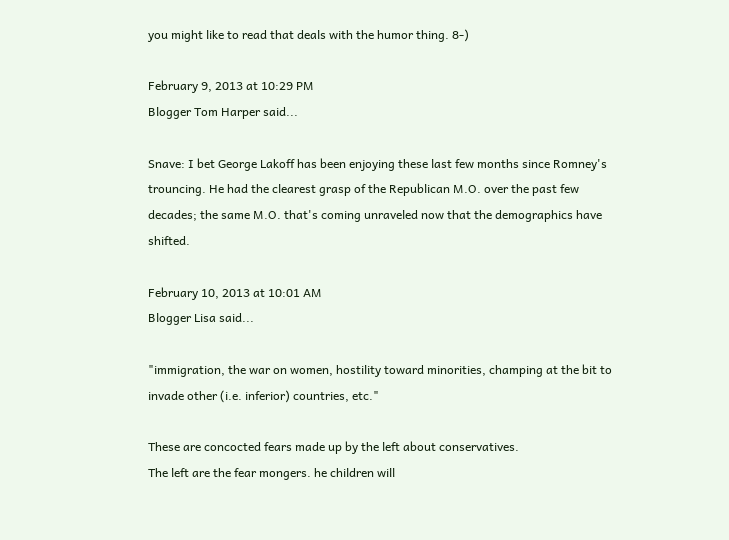you might like to read that deals with the humor thing. 8-)

February 9, 2013 at 10:29 PM
Blogger Tom Harper said...

Snave: I bet George Lakoff has been enjoying these last few months since Romney's trouncing. He had the clearest grasp of the Republican M.O. over the past few decades; the same M.O. that's coming unraveled now that the demographics have shifted.

February 10, 2013 at 10:01 AM
Blogger Lisa said...

"immigration, the war on women, hostility toward minorities, champing at the bit to invade other (i.e. inferior) countries, etc."

These are concocted fears made up by the left about conservatives.
The left are the fear mongers. he children will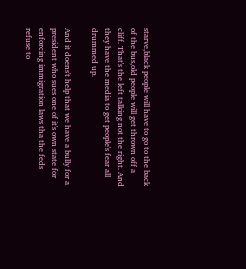starve,black people will have to go to the back of the bus,old people will get thrown off a cliff. That's the left talking not the right. And they have the media to get people's fear all drummed up.

And it doens't help that we have a bully for a president who sues one of it's own state for enforcing immigration laws tha the feds refuse to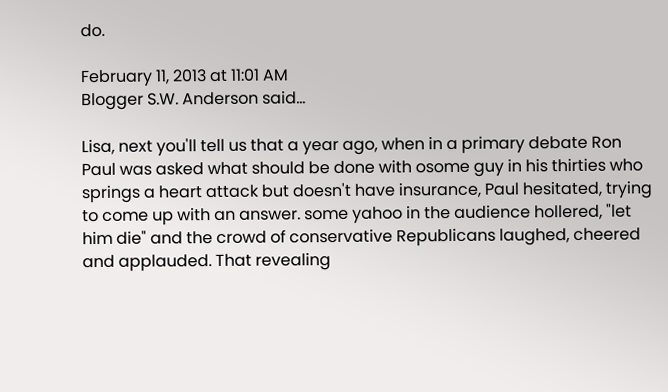do.

February 11, 2013 at 11:01 AM
Blogger S.W. Anderson said...

Lisa, next you'll tell us that a year ago, when in a primary debate Ron Paul was asked what should be done with osome guy in his thirties who springs a heart attack but doesn't have insurance, Paul hesitated, trying to come up with an answer. some yahoo in the audience hollered, "let him die" and the crowd of conservative Republicans laughed, cheered and applauded. That revealing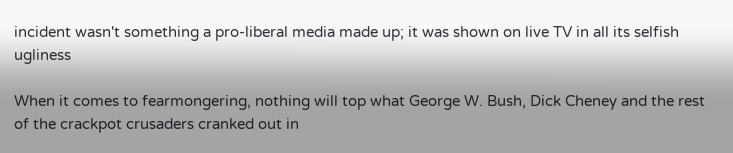incident wasn't something a pro-liberal media made up; it was shown on live TV in all its selfish ugliness

When it comes to fearmongering, nothing will top what George W. Bush, Dick Cheney and the rest of the crackpot crusaders cranked out in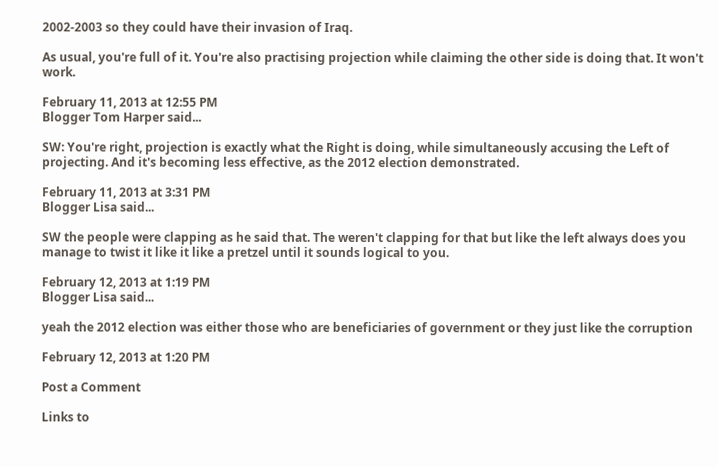2002-2003 so they could have their invasion of Iraq.

As usual, you're full of it. You're also practising projection while claiming the other side is doing that. It won't work.

February 11, 2013 at 12:55 PM
Blogger Tom Harper said...

SW: You're right, projection is exactly what the Right is doing, while simultaneously accusing the Left of projecting. And it's becoming less effective, as the 2012 election demonstrated.

February 11, 2013 at 3:31 PM
Blogger Lisa said...

SW the people were clapping as he said that. The weren't clapping for that but like the left always does you manage to twist it like it like a pretzel until it sounds logical to you.

February 12, 2013 at 1:19 PM
Blogger Lisa said...

yeah the 2012 election was either those who are beneficiaries of government or they just like the corruption

February 12, 2013 at 1:20 PM

Post a Comment

Links to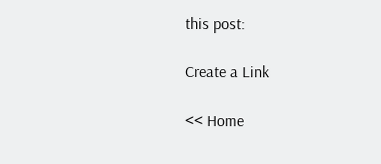this post:

Create a Link

<< Home